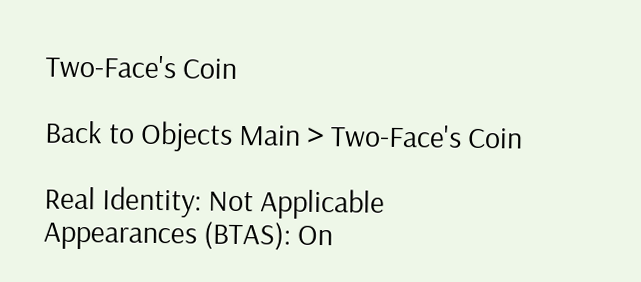Two-Face's Coin

Back to Objects Main > Two-Face's Coin

Real Identity: Not Applicable
Appearances (BTAS): On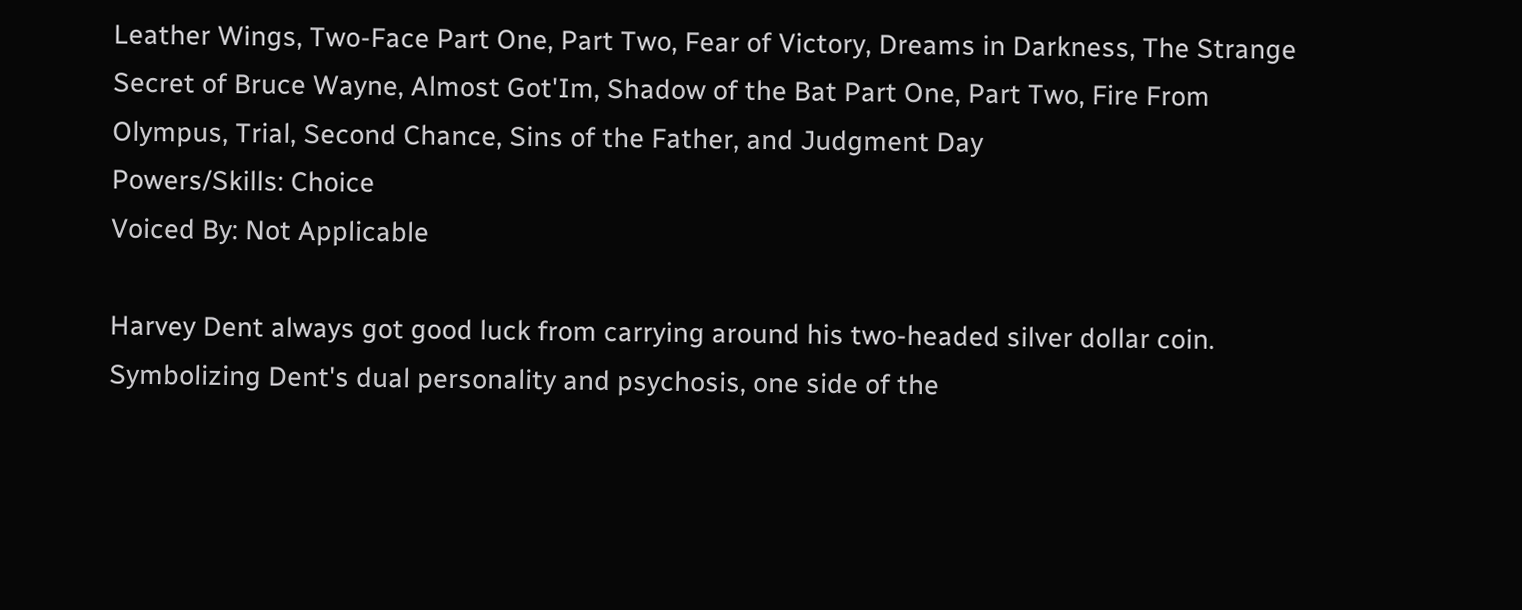Leather Wings, Two-Face Part One, Part Two, Fear of Victory, Dreams in Darkness, The Strange Secret of Bruce Wayne, Almost Got'Im, Shadow of the Bat Part One, Part Two, Fire From Olympus, Trial, Second Chance, Sins of the Father, and Judgment Day
Powers/Skills: Choice
Voiced By: Not Applicable

Harvey Dent always got good luck from carrying around his two-headed silver dollar coin. Symbolizing Dent's dual personality and psychosis, one side of the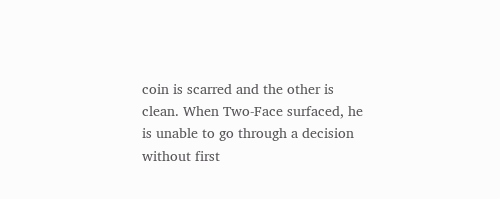coin is scarred and the other is clean. When Two-Face surfaced, he is unable to go through a decision without first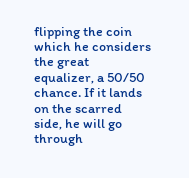flipping the coin which he considers the great equalizer, a 50/50 chance. If it lands on the scarred side, he will go through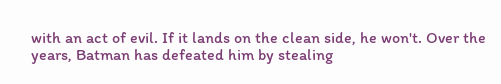with an act of evil. If it lands on the clean side, he won't. Over the years, Batman has defeated him by stealing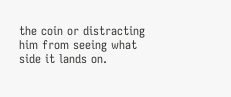the coin or distracting him from seeing what side it lands on.